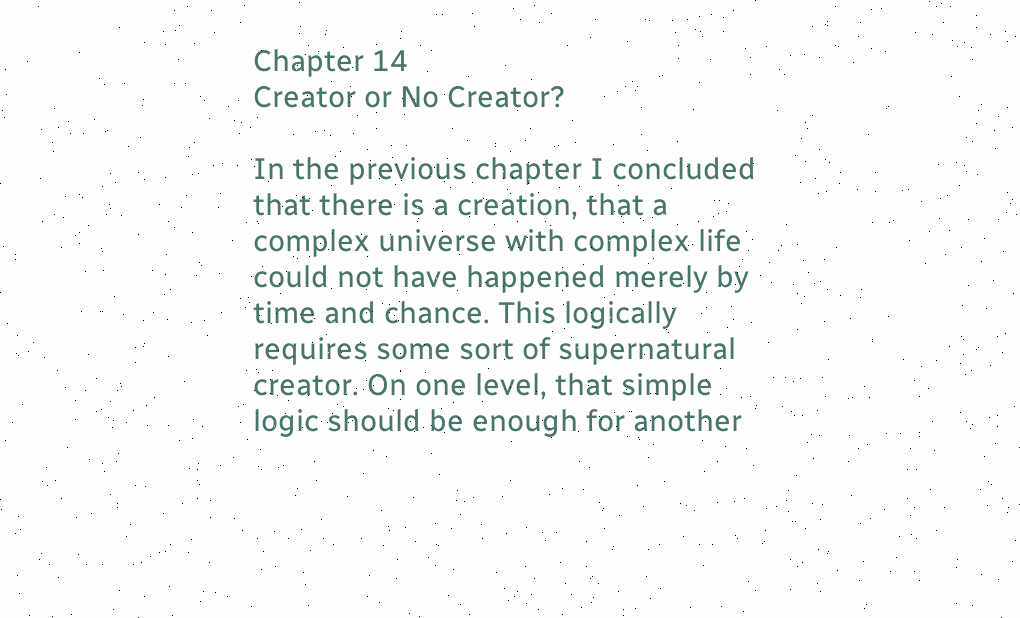Chapter 14
Creator or No Creator?

In the previous chapter I concluded that there is a creation, that a complex universe with complex life could not have happened merely by time and chance. This logically requires some sort of supernatural creator. On one level, that simple logic should be enough for another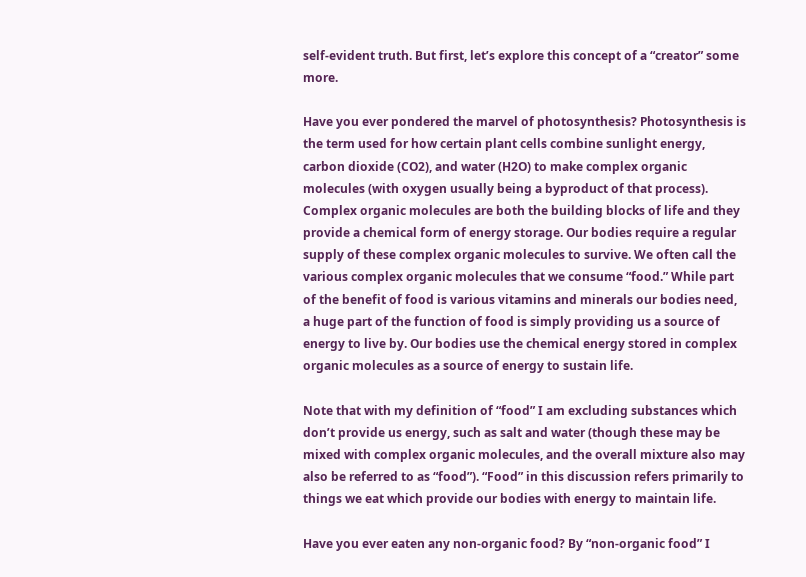self-evident truth. But first, let’s explore this concept of a “creator” some more.

Have you ever pondered the marvel of photosynthesis? Photosynthesis is the term used for how certain plant cells combine sunlight energy, carbon dioxide (CO2), and water (H2O) to make complex organic molecules (with oxygen usually being a byproduct of that process). Complex organic molecules are both the building blocks of life and they provide a chemical form of energy storage. Our bodies require a regular supply of these complex organic molecules to survive. We often call the various complex organic molecules that we consume “food.” While part of the benefit of food is various vitamins and minerals our bodies need, a huge part of the function of food is simply providing us a source of energy to live by. Our bodies use the chemical energy stored in complex organic molecules as a source of energy to sustain life.

Note that with my definition of “food” I am excluding substances which don’t provide us energy, such as salt and water (though these may be mixed with complex organic molecules, and the overall mixture also may also be referred to as “food”). “Food” in this discussion refers primarily to things we eat which provide our bodies with energy to maintain life.

Have you ever eaten any non-organic food? By “non-organic food” I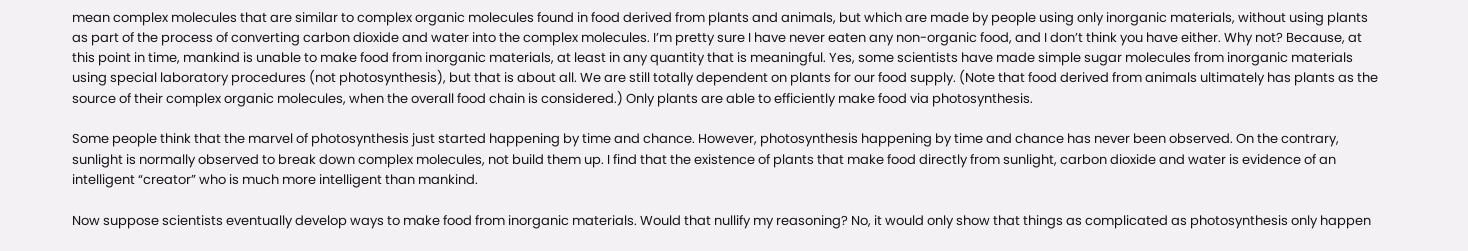mean complex molecules that are similar to complex organic molecules found in food derived from plants and animals, but which are made by people using only inorganic materials, without using plants as part of the process of converting carbon dioxide and water into the complex molecules. I’m pretty sure I have never eaten any non-organic food, and I don’t think you have either. Why not? Because, at this point in time, mankind is unable to make food from inorganic materials, at least in any quantity that is meaningful. Yes, some scientists have made simple sugar molecules from inorganic materials using special laboratory procedures (not photosynthesis), but that is about all. We are still totally dependent on plants for our food supply. (Note that food derived from animals ultimately has plants as the source of their complex organic molecules, when the overall food chain is considered.) Only plants are able to efficiently make food via photosynthesis.

Some people think that the marvel of photosynthesis just started happening by time and chance. However, photosynthesis happening by time and chance has never been observed. On the contrary, sunlight is normally observed to break down complex molecules, not build them up. I find that the existence of plants that make food directly from sunlight, carbon dioxide and water is evidence of an intelligent “creator” who is much more intelligent than mankind.

Now suppose scientists eventually develop ways to make food from inorganic materials. Would that nullify my reasoning? No, it would only show that things as complicated as photosynthesis only happen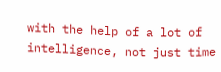with the help of a lot of intelligence, not just time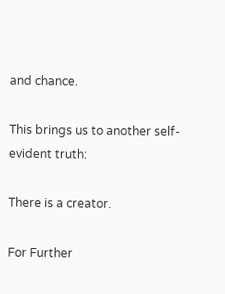and chance.

This brings us to another self-evident truth:

There is a creator.

For Further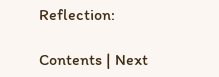Reflection:

Contents | Next